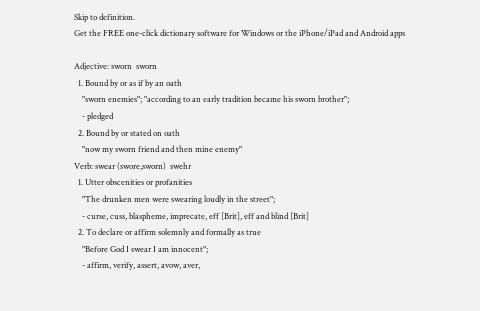Skip to definition.
Get the FREE one-click dictionary software for Windows or the iPhone/iPad and Android apps

Adjective: sworn  sworn
  1. Bound by or as if by an oath
    "sworn enemies"; "according to an early tradition became his sworn brother";
    - pledged
  2. Bound by or stated on oath
    "now my sworn friend and then mine enemy"
Verb: swear (swore,sworn)  swehr
  1. Utter obscenities or profanities
    "The drunken men were swearing loudly in the street";
    - curse, cuss, blaspheme, imprecate, eff [Brit], eff and blind [Brit]
  2. To declare or affirm solemnly and formally as true
    "Before God I swear I am innocent";
    - affirm, verify, assert, avow, aver,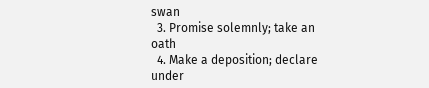swan
  3. Promise solemnly; take an oath
  4. Make a deposition; declare under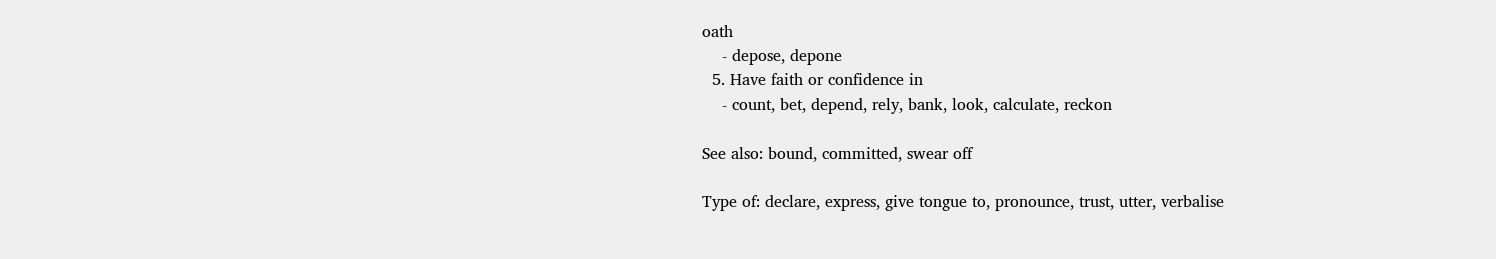oath
    - depose, depone
  5. Have faith or confidence in
    - count, bet, depend, rely, bank, look, calculate, reckon

See also: bound, committed, swear off

Type of: declare, express, give tongue to, pronounce, trust, utter, verbalise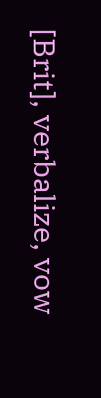[Brit], verbalize, vow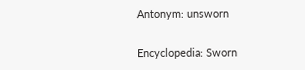Antonym: unsworn

Encyclopedia: Sworn